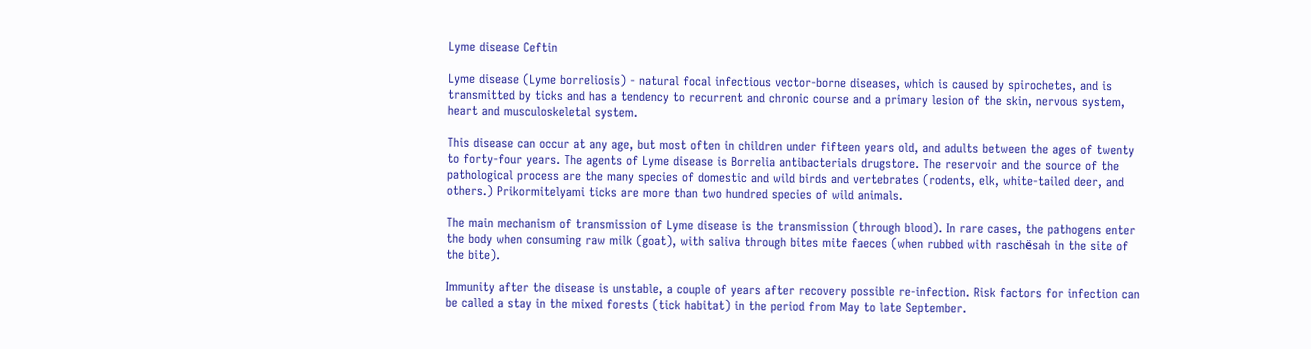Lyme disease Ceftin

Lyme disease (Lyme borreliosis) - natural focal infectious vector-borne diseases, which is caused by spirochetes, and is transmitted by ticks and has a tendency to recurrent and chronic course and a primary lesion of the skin, nervous system, heart and musculoskeletal system.

This disease can occur at any age, but most often in children under fifteen years old, and adults between the ages of twenty to forty-four years. The agents of Lyme disease is Borrelia antibacterials drugstore. The reservoir and the source of the pathological process are the many species of domestic and wild birds and vertebrates (rodents, elk, white-tailed deer, and others.) Prikormitelyami ticks are more than two hundred species of wild animals.

The main mechanism of transmission of Lyme disease is the transmission (through blood). In rare cases, the pathogens enter the body when consuming raw milk (goat), with saliva through bites mite faeces (when rubbed with raschёsah in the site of the bite).

Immunity after the disease is unstable, a couple of years after recovery possible re-infection. Risk factors for infection can be called a stay in the mixed forests (tick habitat) in the period from May to late September.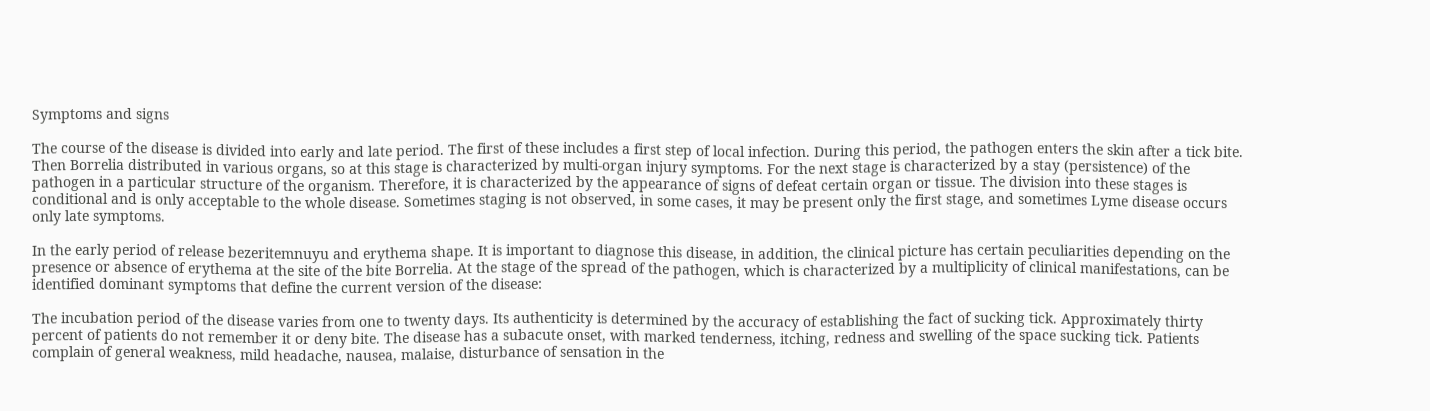Symptoms and signs

The course of the disease is divided into early and late period. The first of these includes a first step of local infection. During this period, the pathogen enters the skin after a tick bite. Then Borrelia distributed in various organs, so at this stage is characterized by multi-organ injury symptoms. For the next stage is characterized by a stay (persistence) of the pathogen in a particular structure of the organism. Therefore, it is characterized by the appearance of signs of defeat certain organ or tissue. The division into these stages is conditional and is only acceptable to the whole disease. Sometimes staging is not observed, in some cases, it may be present only the first stage, and sometimes Lyme disease occurs only late symptoms.

In the early period of release bezeritemnuyu and erythema shape. It is important to diagnose this disease, in addition, the clinical picture has certain peculiarities depending on the presence or absence of erythema at the site of the bite Borrelia. At the stage of the spread of the pathogen, which is characterized by a multiplicity of clinical manifestations, can be identified dominant symptoms that define the current version of the disease:

The incubation period of the disease varies from one to twenty days. Its authenticity is determined by the accuracy of establishing the fact of sucking tick. Approximately thirty percent of patients do not remember it or deny bite. The disease has a subacute onset, with marked tenderness, itching, redness and swelling of the space sucking tick. Patients complain of general weakness, mild headache, nausea, malaise, disturbance of sensation in the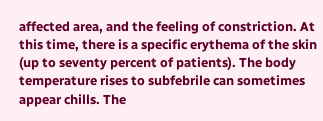affected area, and the feeling of constriction. At this time, there is a specific erythema of the skin (up to seventy percent of patients). The body temperature rises to subfebrile can sometimes appear chills. The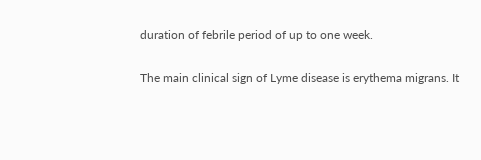duration of febrile period of up to one week.

The main clinical sign of Lyme disease is erythema migrans. It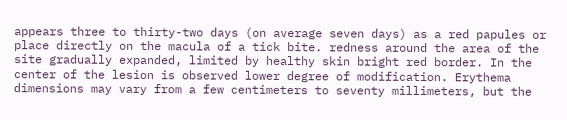appears three to thirty-two days (on average seven days) as a red papules or place directly on the macula of a tick bite. redness around the area of the site gradually expanded, limited by healthy skin bright red border. In the center of the lesion is observed lower degree of modification. Erythema dimensions may vary from a few centimeters to seventy millimeters, but the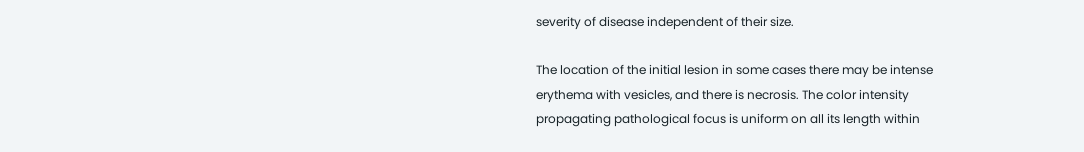severity of disease independent of their size.

The location of the initial lesion in some cases there may be intense erythema with vesicles, and there is necrosis. The color intensity propagating pathological focus is uniform on all its length within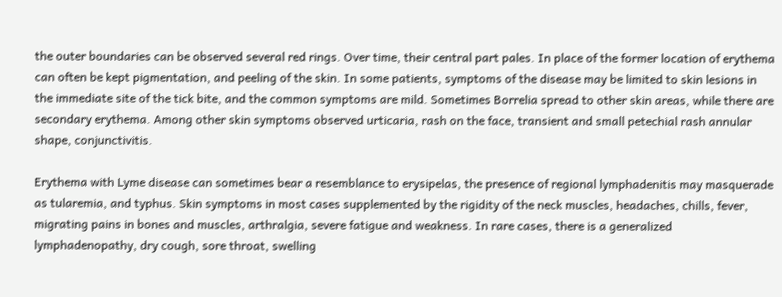the outer boundaries can be observed several red rings. Over time, their central part pales. In place of the former location of erythema can often be kept pigmentation, and peeling of the skin. In some patients, symptoms of the disease may be limited to skin lesions in the immediate site of the tick bite, and the common symptoms are mild. Sometimes Borrelia spread to other skin areas, while there are secondary erythema. Among other skin symptoms observed urticaria, rash on the face, transient and small petechial rash annular shape, conjunctivitis.

Erythema with Lyme disease can sometimes bear a resemblance to erysipelas, the presence of regional lymphadenitis may masquerade as tularemia, and typhus. Skin symptoms in most cases supplemented by the rigidity of the neck muscles, headaches, chills, fever, migrating pains in bones and muscles, arthralgia, severe fatigue and weakness. In rare cases, there is a generalized lymphadenopathy, dry cough, sore throat, swelling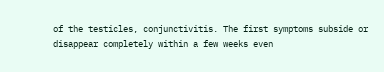of the testicles, conjunctivitis. The first symptoms subside or disappear completely within a few weeks even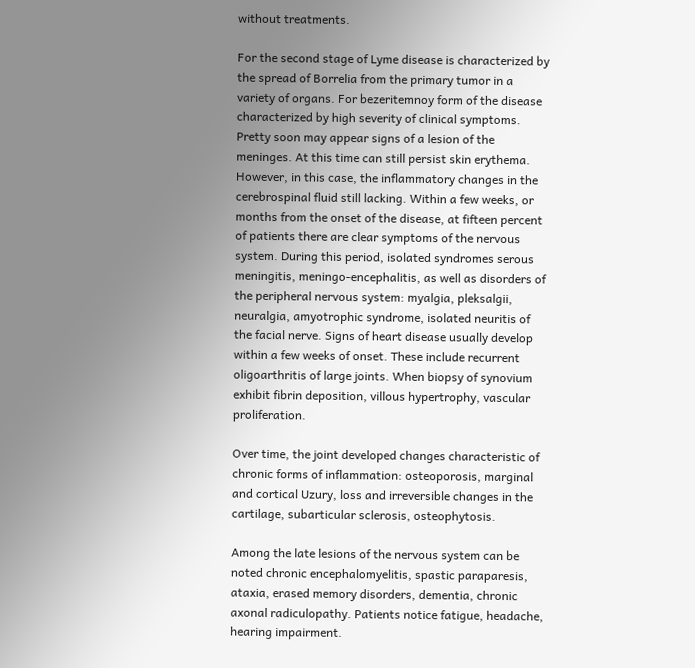without treatments.

For the second stage of Lyme disease is characterized by the spread of Borrelia from the primary tumor in a variety of organs. For bezeritemnoy form of the disease characterized by high severity of clinical symptoms. Pretty soon may appear signs of a lesion of the meninges. At this time can still persist skin erythema. However, in this case, the inflammatory changes in the cerebrospinal fluid still lacking. Within a few weeks, or months from the onset of the disease, at fifteen percent of patients there are clear symptoms of the nervous system. During this period, isolated syndromes serous meningitis, meningo-encephalitis, as well as disorders of the peripheral nervous system: myalgia, pleksalgii, neuralgia, amyotrophic syndrome, isolated neuritis of the facial nerve. Signs of heart disease usually develop within a few weeks of onset. These include recurrent oligoarthritis of large joints. When biopsy of synovium exhibit fibrin deposition, villous hypertrophy, vascular proliferation.

Over time, the joint developed changes characteristic of chronic forms of inflammation: osteoporosis, marginal and cortical Uzury, loss and irreversible changes in the cartilage, subarticular sclerosis, osteophytosis.

Among the late lesions of the nervous system can be noted chronic encephalomyelitis, spastic paraparesis, ataxia, erased memory disorders, dementia, chronic axonal radiculopathy. Patients notice fatigue, headache, hearing impairment.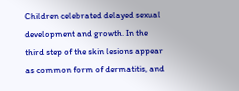Children celebrated delayed sexual development and growth. In the third step of the skin lesions appear as common form of dermatitis, and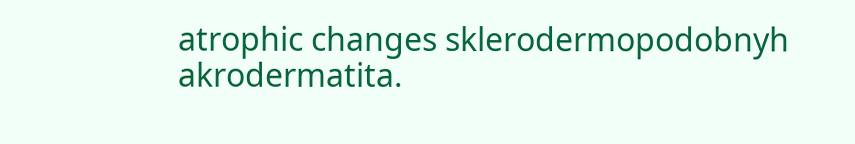atrophic changes sklerodermopodobnyh akrodermatita.